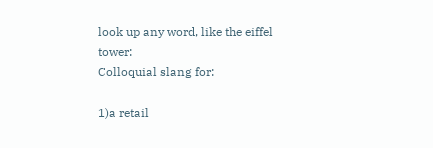look up any word, like the eiffel tower:
Colloquial slang for:

1)a retail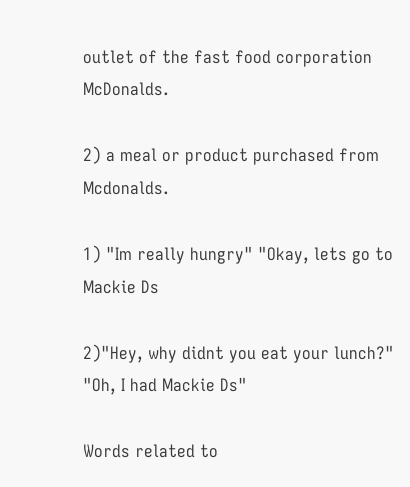outlet of the fast food corporation McDonalds.

2) a meal or product purchased from Mcdonalds.

1) "Im really hungry" "Okay, lets go to Mackie Ds

2)"Hey, why didnt you eat your lunch?" "Oh, I had Mackie Ds"

Words related to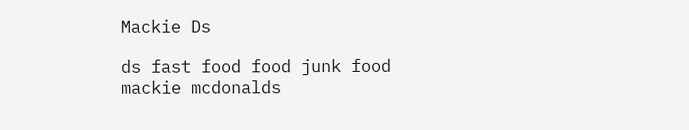Mackie Ds

ds fast food food junk food mackie mcdonalds